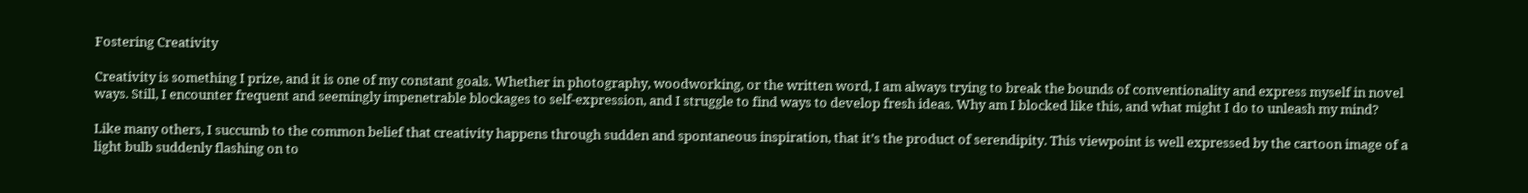Fostering Creativity

Creativity is something I prize, and it is one of my constant goals. Whether in photography, woodworking, or the written word, I am always trying to break the bounds of conventionality and express myself in novel ways. Still, I encounter frequent and seemingly impenetrable blockages to self-expression, and I struggle to find ways to develop fresh ideas. Why am I blocked like this, and what might I do to unleash my mind?

Like many others, I succumb to the common belief that creativity happens through sudden and spontaneous inspiration, that it’s the product of serendipity. This viewpoint is well expressed by the cartoon image of a light bulb suddenly flashing on to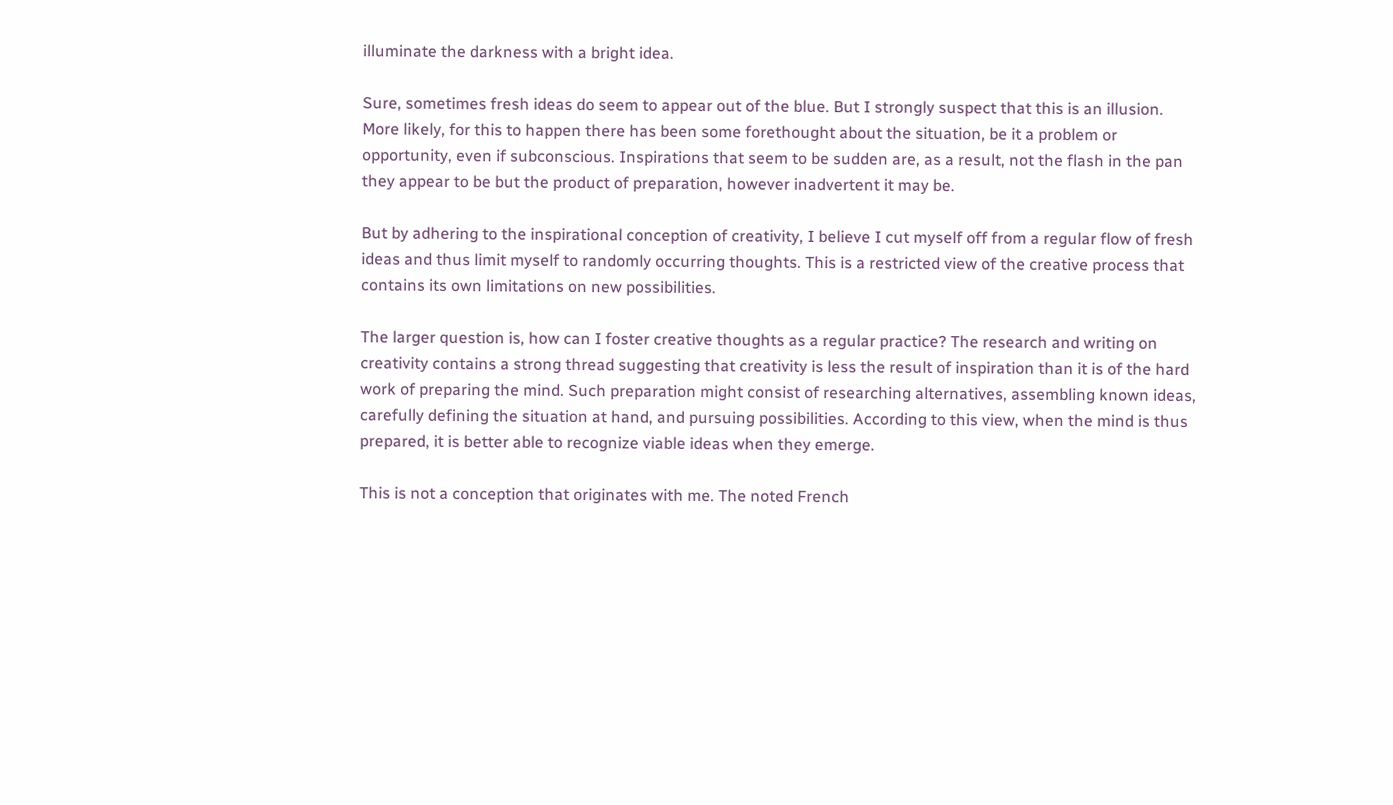illuminate the darkness with a bright idea.

Sure, sometimes fresh ideas do seem to appear out of the blue. But I strongly suspect that this is an illusion. More likely, for this to happen there has been some forethought about the situation, be it a problem or opportunity, even if subconscious. Inspirations that seem to be sudden are, as a result, not the flash in the pan they appear to be but the product of preparation, however inadvertent it may be.

But by adhering to the inspirational conception of creativity, I believe I cut myself off from a regular flow of fresh ideas and thus limit myself to randomly occurring thoughts. This is a restricted view of the creative process that contains its own limitations on new possibilities.

The larger question is, how can I foster creative thoughts as a regular practice? The research and writing on creativity contains a strong thread suggesting that creativity is less the result of inspiration than it is of the hard work of preparing the mind. Such preparation might consist of researching alternatives, assembling known ideas, carefully defining the situation at hand, and pursuing possibilities. According to this view, when the mind is thus prepared, it is better able to recognize viable ideas when they emerge.

This is not a conception that originates with me. The noted French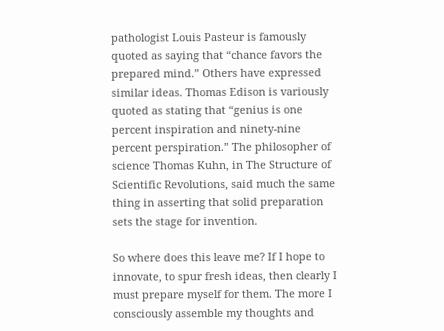pathologist Louis Pasteur is famously quoted as saying that “chance favors the prepared mind.” Others have expressed similar ideas. Thomas Edison is variously quoted as stating that “genius is one percent inspiration and ninety-nine percent perspiration.” The philosopher of science Thomas Kuhn, in The Structure of Scientific Revolutions, said much the same thing in asserting that solid preparation sets the stage for invention.

So where does this leave me? If I hope to innovate, to spur fresh ideas, then clearly I must prepare myself for them. The more I consciously assemble my thoughts and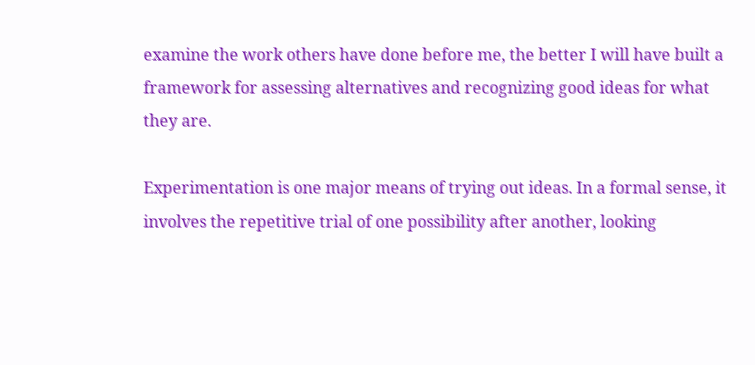examine the work others have done before me, the better I will have built a framework for assessing alternatives and recognizing good ideas for what they are.

Experimentation is one major means of trying out ideas. In a formal sense, it involves the repetitive trial of one possibility after another, looking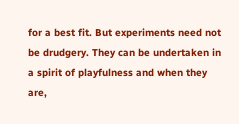for a best fit. But experiments need not be drudgery. They can be undertaken in a spirit of playfulness and when they are,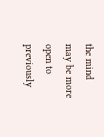the mind may be more open to previously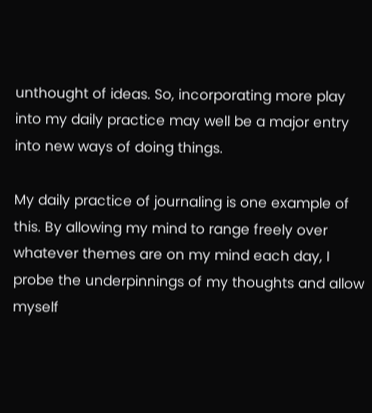unthought of ideas. So, incorporating more play into my daily practice may well be a major entry into new ways of doing things.

My daily practice of journaling is one example of this. By allowing my mind to range freely over whatever themes are on my mind each day, I probe the underpinnings of my thoughts and allow myself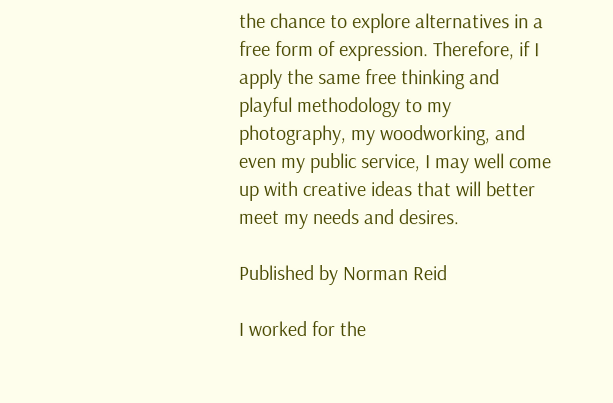the chance to explore alternatives in a free form of expression. Therefore, if I apply the same free thinking and playful methodology to my photography, my woodworking, and even my public service, I may well come up with creative ideas that will better meet my needs and desires.

Published by Norman Reid

I worked for the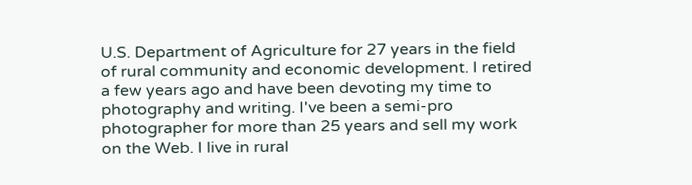U.S. Department of Agriculture for 27 years in the field of rural community and economic development. I retired a few years ago and have been devoting my time to photography and writing. I've been a semi-pro photographer for more than 25 years and sell my work on the Web. I live in rural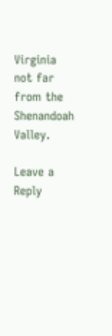Virginia not far from the Shenandoah Valley.

Leave a Reply